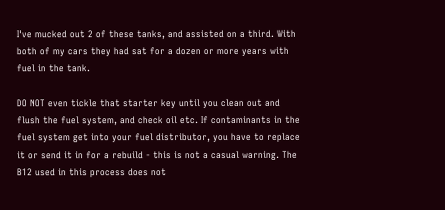I've mucked out 2 of these tanks, and assisted on a third. With both of my cars they had sat for a dozen or more years with fuel in the tank.

DO NOT even tickle that starter key until you clean out and flush the fuel system, and check oil etc. If contaminants in the fuel system get into your fuel distributor, you have to replace it or send it in for a rebuild - this is not a casual warning. The B12 used in this process does not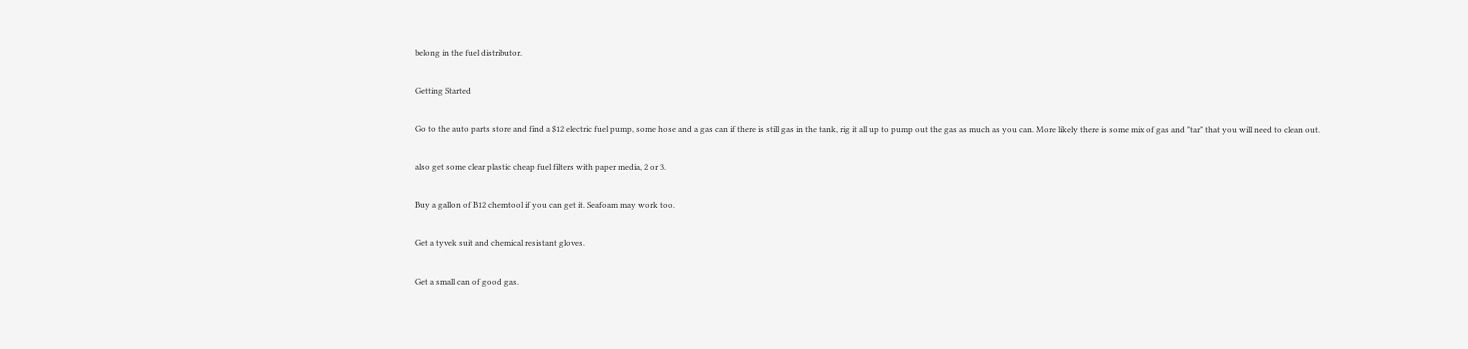belong in the fuel distributor.

Getting Started

Go to the auto parts store and find a $12 electric fuel pump, some hose and a gas can if there is still gas in the tank, rig it all up to pump out the gas as much as you can. More likely there is some mix of gas and "tar" that you will need to clean out.

also get some clear plastic cheap fuel filters with paper media, 2 or 3.

Buy a gallon of B12 chemtool if you can get it. Seafoam may work too.

Get a tyvek suit and chemical resistant gloves.

Get a small can of good gas.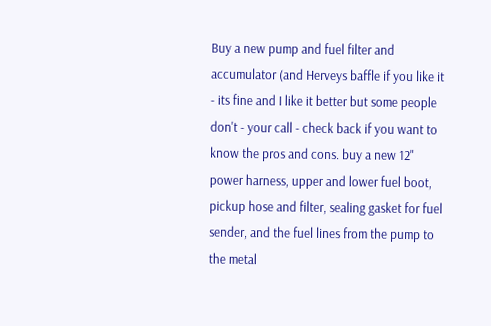Buy a new pump and fuel filter and accumulator (and Herveys baffle if you like it - its fine and I like it better but some people don't - your call - check back if you want to know the pros and cons. buy a new 12" power harness, upper and lower fuel boot, pickup hose and filter, sealing gasket for fuel sender, and the fuel lines from the pump to the metal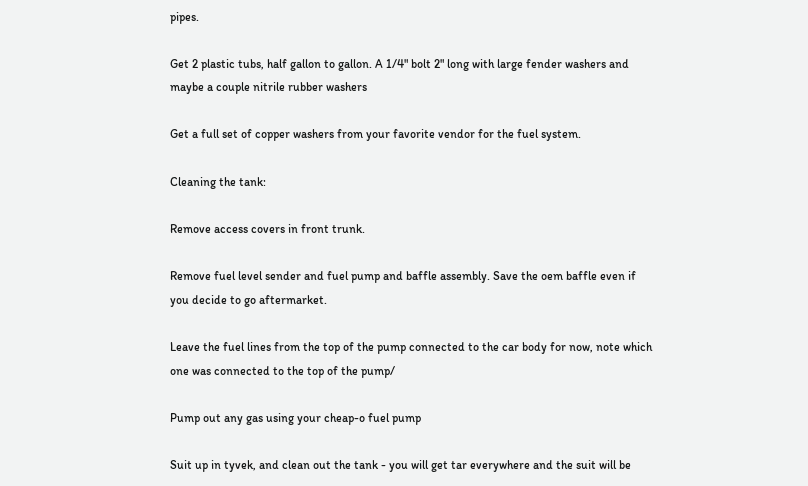pipes.

Get 2 plastic tubs, half gallon to gallon. A 1/4" bolt 2" long with large fender washers and maybe a couple nitrile rubber washers

Get a full set of copper washers from your favorite vendor for the fuel system.

Cleaning the tank:

Remove access covers in front trunk.

Remove fuel level sender and fuel pump and baffle assembly. Save the oem baffle even if you decide to go aftermarket.

Leave the fuel lines from the top of the pump connected to the car body for now, note which one was connected to the top of the pump/

Pump out any gas using your cheap-o fuel pump

Suit up in tyvek, and clean out the tank - you will get tar everywhere and the suit will be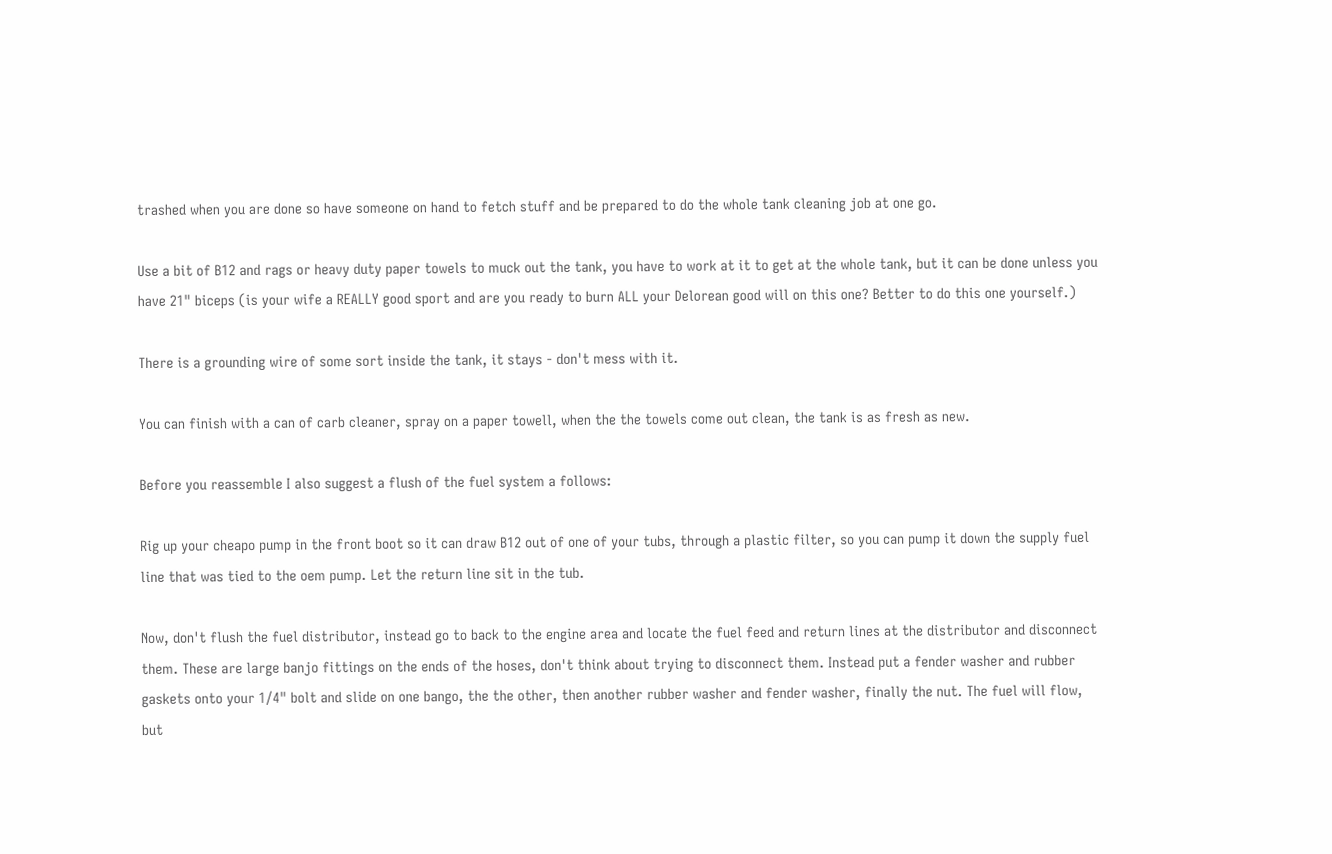trashed when you are done so have someone on hand to fetch stuff and be prepared to do the whole tank cleaning job at one go.

Use a bit of B12 and rags or heavy duty paper towels to muck out the tank, you have to work at it to get at the whole tank, but it can be done unless you have 21" biceps (is your wife a REALLY good sport and are you ready to burn ALL your Delorean good will on this one? Better to do this one yourself.)

There is a grounding wire of some sort inside the tank, it stays - don't mess with it.

You can finish with a can of carb cleaner, spray on a paper towell, when the the towels come out clean, the tank is as fresh as new.

Before you reassemble I also suggest a flush of the fuel system a follows:

Rig up your cheapo pump in the front boot so it can draw B12 out of one of your tubs, through a plastic filter, so you can pump it down the supply fuel line that was tied to the oem pump. Let the return line sit in the tub.

Now, don't flush the fuel distributor, instead go to back to the engine area and locate the fuel feed and return lines at the distributor and disconnect them. These are large banjo fittings on the ends of the hoses, don't think about trying to disconnect them. Instead put a fender washer and rubber gaskets onto your 1/4" bolt and slide on one bango, the the other, then another rubber washer and fender washer, finally the nut. The fuel will flow, but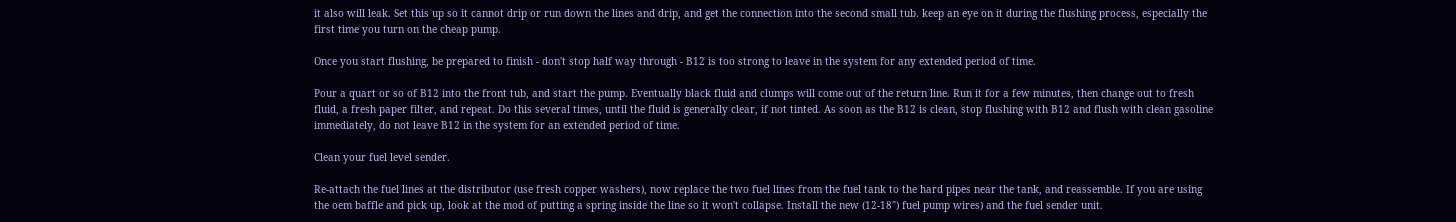it also will leak. Set this up so it cannot drip or run down the lines and drip, and get the connection into the second small tub. keep an eye on it during the flushing process, especially the first time you turn on the cheap pump.

Once you start flushing, be prepared to finish - don't stop half way through - B12 is too strong to leave in the system for any extended period of time.

Pour a quart or so of B12 into the front tub, and start the pump. Eventually black fluid and clumps will come out of the return line. Run it for a few minutes, then change out to fresh fluid, a fresh paper filter, and repeat. Do this several times, until the fluid is generally clear, if not tinted. As soon as the B12 is clean, stop flushing with B12 and flush with clean gasoline immediately, do not leave B12 in the system for an extended period of time.

Clean your fuel level sender.

Re-attach the fuel lines at the distributor (use fresh copper washers), now replace the two fuel lines from the fuel tank to the hard pipes near the tank, and reassemble. If you are using the oem baffle and pick up, look at the mod of putting a spring inside the line so it won't collapse. Install the new (12-18") fuel pump wires) and the fuel sender unit.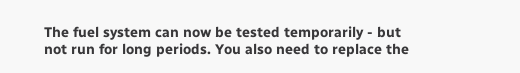The fuel system can now be tested temporarily - but not run for long periods. You also need to replace the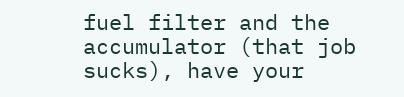fuel filter and the accumulator (that job sucks), have your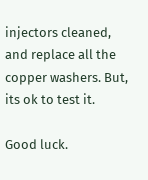injectors cleaned, and replace all the copper washers. But, its ok to test it.

Good luck.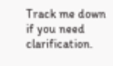Track me down if you need clarification.